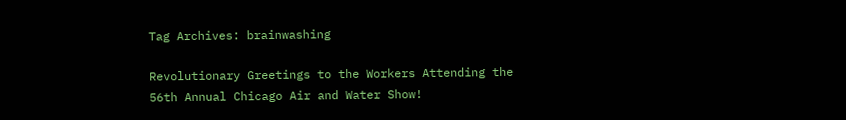Tag Archives: brainwashing

Revolutionary Greetings to the Workers Attending the 56th Annual Chicago Air and Water Show!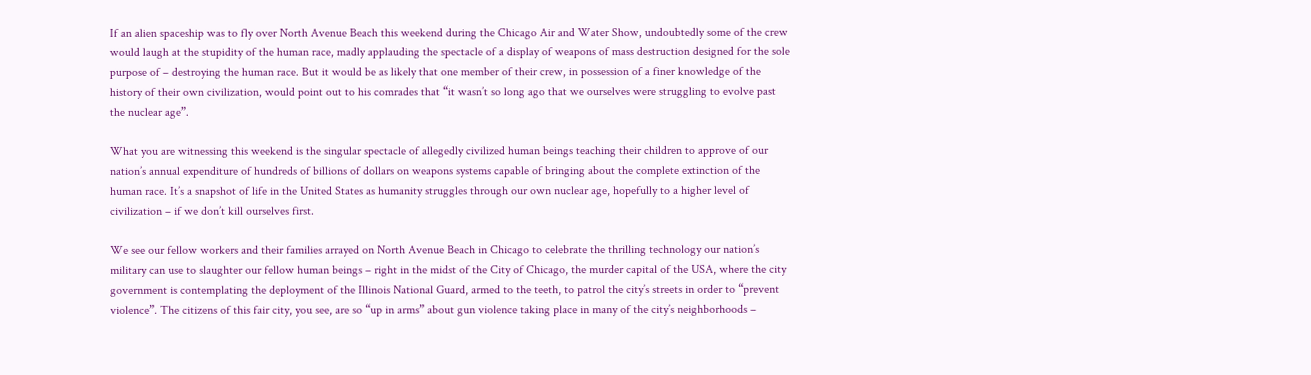If an alien spaceship was to fly over North Avenue Beach this weekend during the Chicago Air and Water Show, undoubtedly some of the crew would laugh at the stupidity of the human race, madly applauding the spectacle of a display of weapons of mass destruction designed for the sole purpose of – destroying the human race. But it would be as likely that one member of their crew, in possession of a finer knowledge of the history of their own civilization, would point out to his comrades that “it wasn’t so long ago that we ourselves were struggling to evolve past the nuclear age”.

What you are witnessing this weekend is the singular spectacle of allegedly civilized human beings teaching their children to approve of our nation’s annual expenditure of hundreds of billions of dollars on weapons systems capable of bringing about the complete extinction of the human race. It’s a snapshot of life in the United States as humanity struggles through our own nuclear age, hopefully to a higher level of civilization – if we don’t kill ourselves first.

We see our fellow workers and their families arrayed on North Avenue Beach in Chicago to celebrate the thrilling technology our nation’s military can use to slaughter our fellow human beings – right in the midst of the City of Chicago, the murder capital of the USA, where the city government is contemplating the deployment of the Illinois National Guard, armed to the teeth, to patrol the city’s streets in order to “prevent violence”. The citizens of this fair city, you see, are so “up in arms” about gun violence taking place in many of the city’s neighborhoods –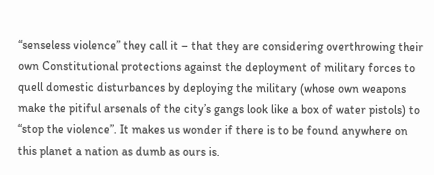“senseless violence” they call it – that they are considering overthrowing their own Constitutional protections against the deployment of military forces to quell domestic disturbances by deploying the military (whose own weapons make the pitiful arsenals of the city’s gangs look like a box of water pistols) to “stop the violence”. It makes us wonder if there is to be found anywhere on this planet a nation as dumb as ours is.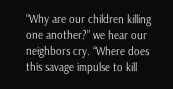“Why are our children killing one another?” we hear our neighbors cry. “Where does this savage impulse to kill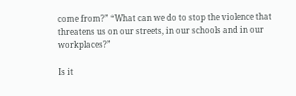come from?” “What can we do to stop the violence that threatens us on our streets, in our schools and in our workplaces?”

Is it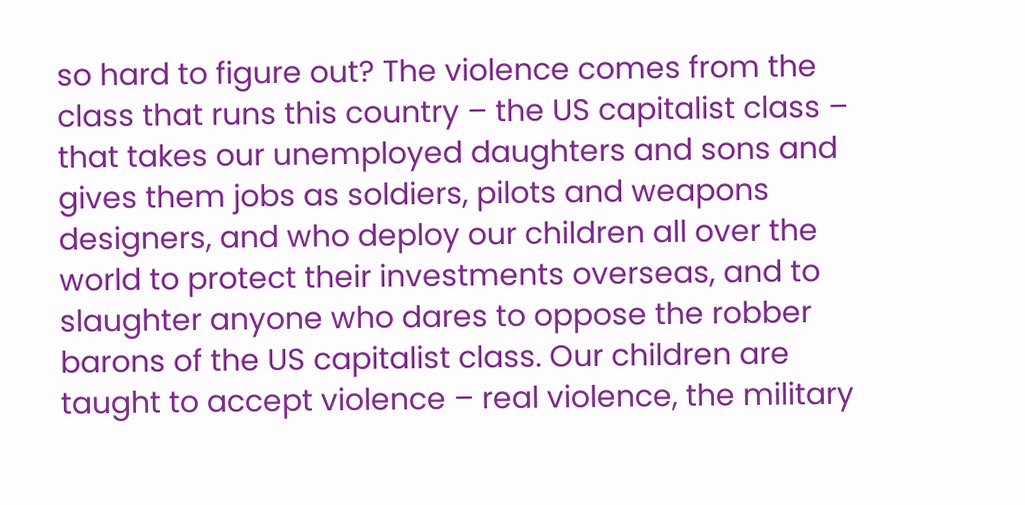so hard to figure out? The violence comes from the class that runs this country – the US capitalist class – that takes our unemployed daughters and sons and gives them jobs as soldiers, pilots and weapons designers, and who deploy our children all over the world to protect their investments overseas, and to slaughter anyone who dares to oppose the robber barons of the US capitalist class. Our children are taught to accept violence – real violence, the military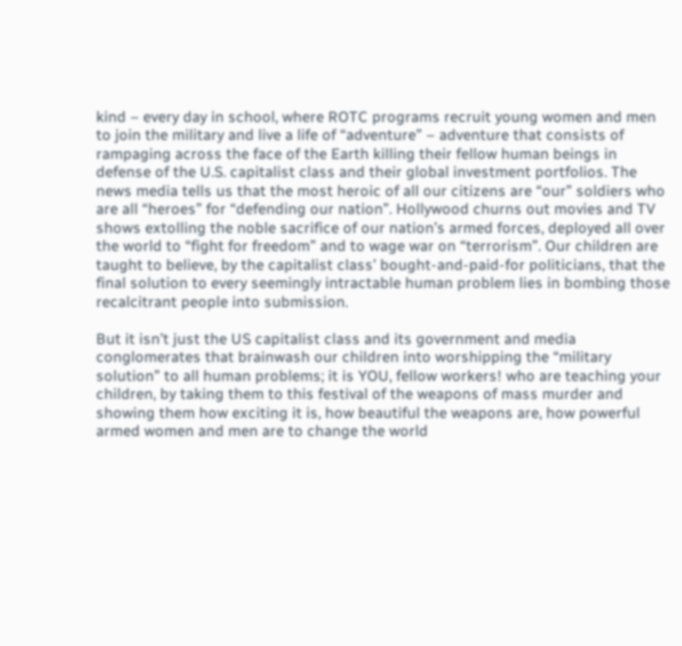kind – every day in school, where ROTC programs recruit young women and men to join the military and live a life of “adventure” – adventure that consists of rampaging across the face of the Earth killing their fellow human beings in defense of the U.S. capitalist class and their global investment portfolios. The news media tells us that the most heroic of all our citizens are “our” soldiers who are all “heroes” for “defending our nation”. Hollywood churns out movies and TV shows extolling the noble sacrifice of our nation’s armed forces, deployed all over the world to “fight for freedom” and to wage war on “terrorism”. Our children are taught to believe, by the capitalist class’ bought-and-paid-for politicians, that the final solution to every seemingly intractable human problem lies in bombing those recalcitrant people into submission.

But it isn’t just the US capitalist class and its government and media conglomerates that brainwash our children into worshipping the “military solution” to all human problems; it is YOU, fellow workers! who are teaching your children, by taking them to this festival of the weapons of mass murder and showing them how exciting it is, how beautiful the weapons are, how powerful armed women and men are to change the world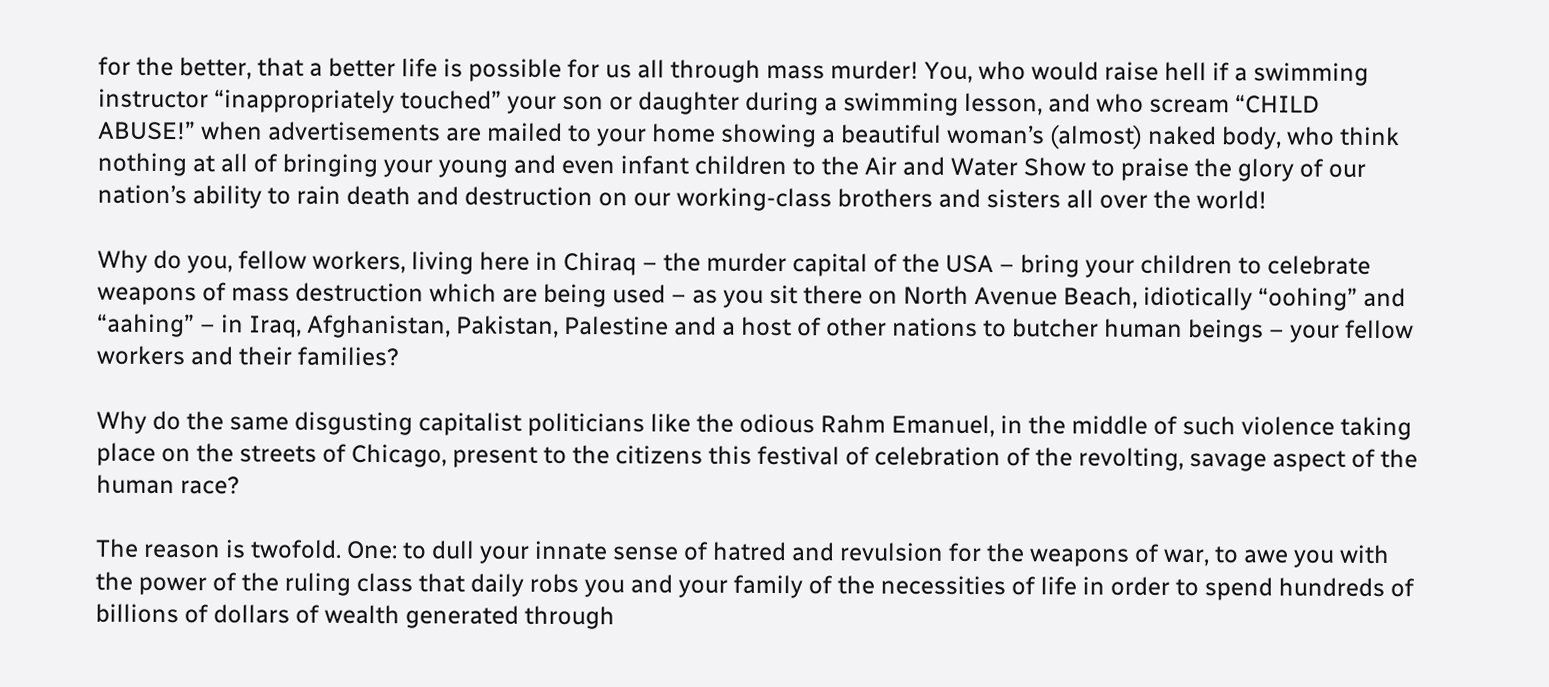for the better, that a better life is possible for us all through mass murder! You, who would raise hell if a swimming instructor “inappropriately touched” your son or daughter during a swimming lesson, and who scream “CHILD ABUSE!” when advertisements are mailed to your home showing a beautiful woman’s (almost) naked body, who think nothing at all of bringing your young and even infant children to the Air and Water Show to praise the glory of our nation’s ability to rain death and destruction on our working-class brothers and sisters all over the world!

Why do you, fellow workers, living here in Chiraq – the murder capital of the USA – bring your children to celebrate weapons of mass destruction which are being used – as you sit there on North Avenue Beach, idiotically “oohing” and “aahing” – in Iraq, Afghanistan, Pakistan, Palestine and a host of other nations to butcher human beings – your fellow workers and their families?

Why do the same disgusting capitalist politicians like the odious Rahm Emanuel, in the middle of such violence taking place on the streets of Chicago, present to the citizens this festival of celebration of the revolting, savage aspect of the human race?

The reason is twofold. One: to dull your innate sense of hatred and revulsion for the weapons of war, to awe you with the power of the ruling class that daily robs you and your family of the necessities of life in order to spend hundreds of billions of dollars of wealth generated through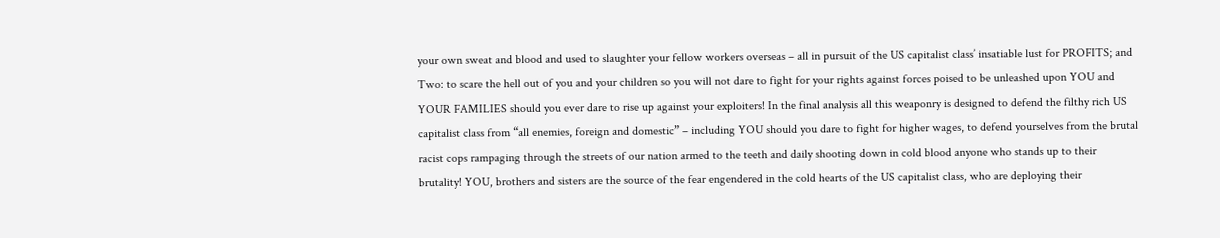your own sweat and blood and used to slaughter your fellow workers overseas – all in pursuit of the US capitalist class’ insatiable lust for PROFITS; and Two: to scare the hell out of you and your children so you will not dare to fight for your rights against forces poised to be unleashed upon YOU and YOUR FAMILIES should you ever dare to rise up against your exploiters! In the final analysis all this weaponry is designed to defend the filthy rich US capitalist class from “all enemies, foreign and domestic” – including YOU should you dare to fight for higher wages, to defend yourselves from the brutal racist cops rampaging through the streets of our nation armed to the teeth and daily shooting down in cold blood anyone who stands up to their brutality! YOU, brothers and sisters are the source of the fear engendered in the cold hearts of the US capitalist class, who are deploying their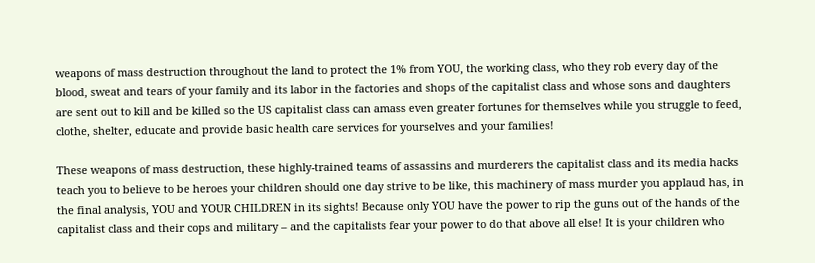weapons of mass destruction throughout the land to protect the 1% from YOU, the working class, who they rob every day of the blood, sweat and tears of your family and its labor in the factories and shops of the capitalist class and whose sons and daughters are sent out to kill and be killed so the US capitalist class can amass even greater fortunes for themselves while you struggle to feed, clothe, shelter, educate and provide basic health care services for yourselves and your families!

These weapons of mass destruction, these highly-trained teams of assassins and murderers the capitalist class and its media hacks teach you to believe to be heroes your children should one day strive to be like, this machinery of mass murder you applaud has, in the final analysis, YOU and YOUR CHILDREN in its sights! Because only YOU have the power to rip the guns out of the hands of the capitalist class and their cops and military – and the capitalists fear your power to do that above all else! It is your children who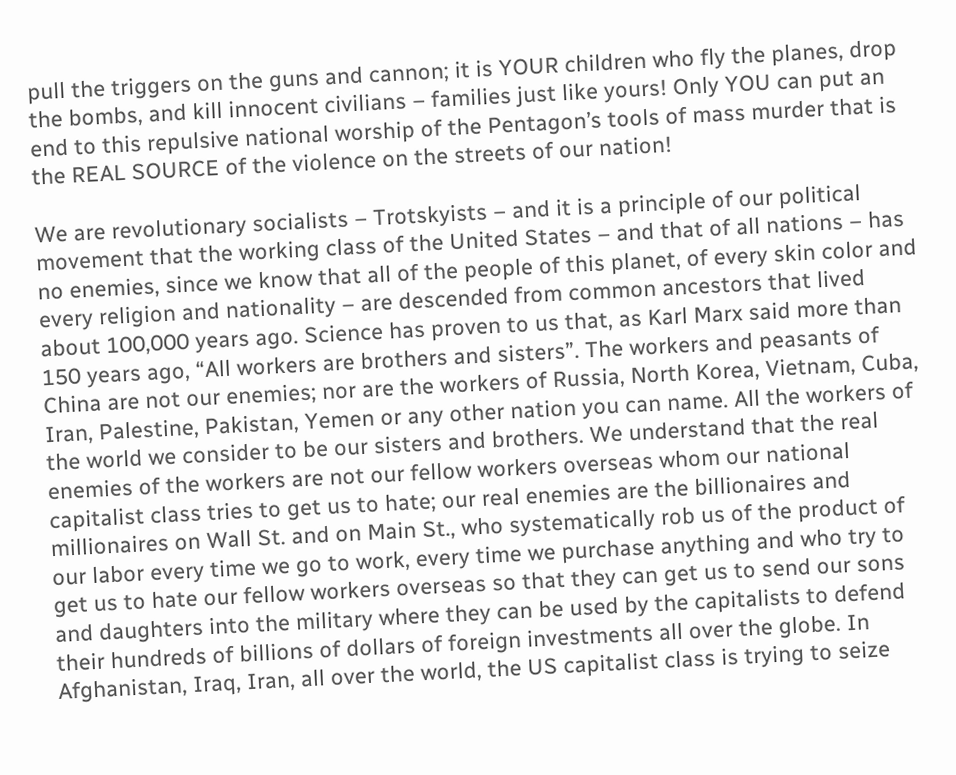pull the triggers on the guns and cannon; it is YOUR children who fly the planes, drop the bombs, and kill innocent civilians – families just like yours! Only YOU can put an end to this repulsive national worship of the Pentagon’s tools of mass murder that is the REAL SOURCE of the violence on the streets of our nation!

We are revolutionary socialists – Trotskyists – and it is a principle of our political movement that the working class of the United States – and that of all nations – has no enemies, since we know that all of the people of this planet, of every skin color and every religion and nationality – are descended from common ancestors that lived about 100,000 years ago. Science has proven to us that, as Karl Marx said more than 150 years ago, “All workers are brothers and sisters”. The workers and peasants of China are not our enemies; nor are the workers of Russia, North Korea, Vietnam, Cuba, Iran, Palestine, Pakistan, Yemen or any other nation you can name. All the workers of the world we consider to be our sisters and brothers. We understand that the real enemies of the workers are not our fellow workers overseas whom our national capitalist class tries to get us to hate; our real enemies are the billionaires and millionaires on Wall St. and on Main St., who systematically rob us of the product of our labor every time we go to work, every time we purchase anything and who try to get us to hate our fellow workers overseas so that they can get us to send our sons and daughters into the military where they can be used by the capitalists to defend their hundreds of billions of dollars of foreign investments all over the globe. In Afghanistan, Iraq, Iran, all over the world, the US capitalist class is trying to seize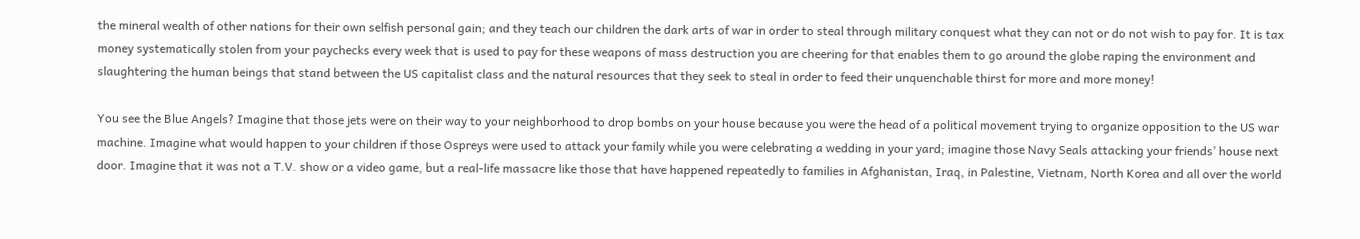the mineral wealth of other nations for their own selfish personal gain; and they teach our children the dark arts of war in order to steal through military conquest what they can not or do not wish to pay for. It is tax money systematically stolen from your paychecks every week that is used to pay for these weapons of mass destruction you are cheering for that enables them to go around the globe raping the environment and slaughtering the human beings that stand between the US capitalist class and the natural resources that they seek to steal in order to feed their unquenchable thirst for more and more money!

You see the Blue Angels? Imagine that those jets were on their way to your neighborhood to drop bombs on your house because you were the head of a political movement trying to organize opposition to the US war machine. Imagine what would happen to your children if those Ospreys were used to attack your family while you were celebrating a wedding in your yard; imagine those Navy Seals attacking your friends’ house next door. Imagine that it was not a T.V. show or a video game, but a real-life massacre like those that have happened repeatedly to families in Afghanistan, Iraq, in Palestine, Vietnam, North Korea and all over the world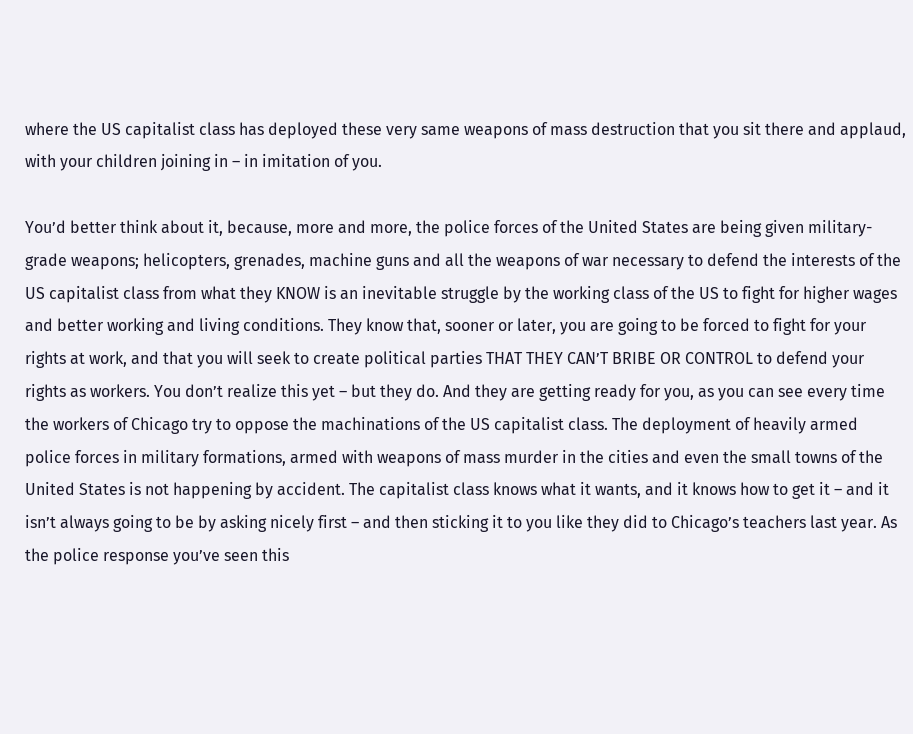where the US capitalist class has deployed these very same weapons of mass destruction that you sit there and applaud, with your children joining in – in imitation of you.

You’d better think about it, because, more and more, the police forces of the United States are being given military-grade weapons; helicopters, grenades, machine guns and all the weapons of war necessary to defend the interests of the US capitalist class from what they KNOW is an inevitable struggle by the working class of the US to fight for higher wages and better working and living conditions. They know that, sooner or later, you are going to be forced to fight for your rights at work, and that you will seek to create political parties THAT THEY CAN’T BRIBE OR CONTROL to defend your rights as workers. You don’t realize this yet – but they do. And they are getting ready for you, as you can see every time the workers of Chicago try to oppose the machinations of the US capitalist class. The deployment of heavily armed police forces in military formations, armed with weapons of mass murder in the cities and even the small towns of the United States is not happening by accident. The capitalist class knows what it wants, and it knows how to get it – and it isn’t always going to be by asking nicely first – and then sticking it to you like they did to Chicago’s teachers last year. As the police response you’ve seen this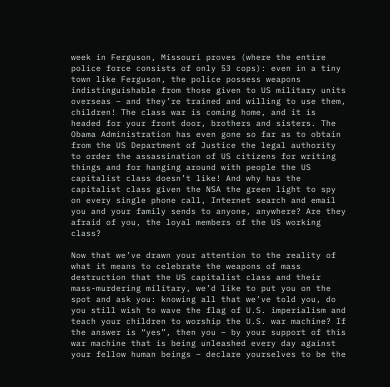week in Ferguson, Missouri proves (where the entire police force consists of only 53 cops): even in a tiny town like Ferguson, the police possess weapons indistinguishable from those given to US military units overseas – and they’re trained and willing to use them, children! The class war is coming home, and it is headed for your front door, brothers and sisters. The Obama Administration has even gone so far as to obtain from the US Department of Justice the legal authority to order the assassination of US citizens for writing things and for hanging around with people the US capitalist class doesn’t like! And why has the capitalist class given the NSA the green light to spy on every single phone call, Internet search and email you and your family sends to anyone, anywhere? Are they afraid of you, the loyal members of the US working class?

Now that we’ve drawn your attention to the reality of what it means to celebrate the weapons of mass destruction that the US capitalist class and their mass-murdering military, we’d like to put you on the spot and ask you: knowing all that we’ve told you, do you still wish to wave the flag of U.S. imperialism and teach your children to worship the U.S. war machine? If the answer is “yes”, then you – by your support of this war machine that is being unleashed every day against your fellow human beings – declare yourselves to be the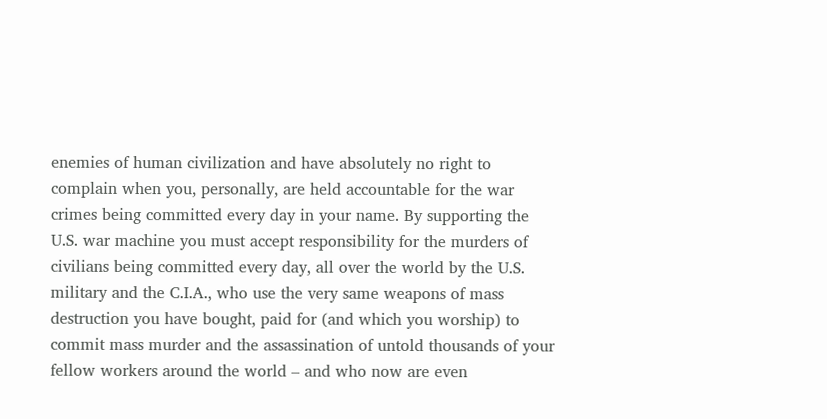enemies of human civilization and have absolutely no right to complain when you, personally, are held accountable for the war crimes being committed every day in your name. By supporting the U.S. war machine you must accept responsibility for the murders of civilians being committed every day, all over the world by the U.S. military and the C.I.A., who use the very same weapons of mass destruction you have bought, paid for (and which you worship) to commit mass murder and the assassination of untold thousands of your fellow workers around the world – and who now are even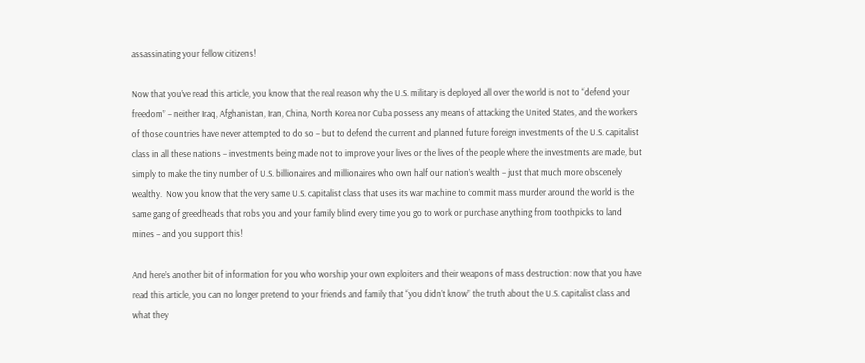assassinating your fellow citizens!

Now that you’ve read this article, you know that the real reason why the U.S. military is deployed all over the world is not to “defend your freedom” – neither Iraq, Afghanistan, Iran, China, North Korea nor Cuba possess any means of attacking the United States, and the workers of those countries have never attempted to do so – but to defend the current and planned future foreign investments of the U.S. capitalist class in all these nations – investments being made not to improve your lives or the lives of the people where the investments are made, but simply to make the tiny number of U.S. billionaires and millionaires who own half our nation’s wealth – just that much more obscenely wealthy.  Now you know that the very same U.S. capitalist class that uses its war machine to commit mass murder around the world is the same gang of greedheads that robs you and your family blind every time you go to work or purchase anything from toothpicks to land mines – and you support this!

And here’s another bit of information for you who worship your own exploiters and their weapons of mass destruction: now that you have read this article, you can no longer pretend to your friends and family that “you didn’t know” the truth about the U.S. capitalist class and what they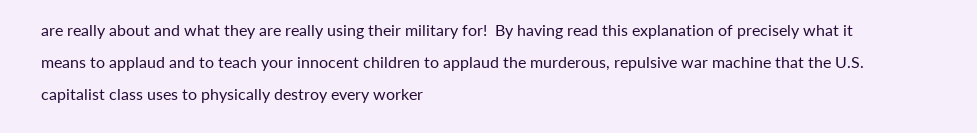are really about and what they are really using their military for!  By having read this explanation of precisely what it means to applaud and to teach your innocent children to applaud the murderous, repulsive war machine that the U.S. capitalist class uses to physically destroy every worker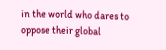in the world who dares to oppose their global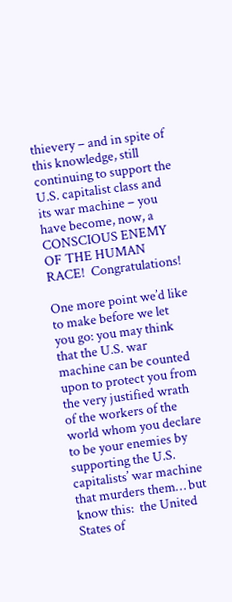thievery – and in spite of this knowledge, still continuing to support the U.S. capitalist class and its war machine – you have become, now, a CONSCIOUS ENEMY OF THE HUMAN RACE!  Congratulations!

One more point we’d like to make before we let you go: you may think that the U.S. war machine can be counted upon to protect you from the very justified wrath of the workers of the world whom you declare to be your enemies by supporting the U.S. capitalists’ war machine that murders them… but know this:  the United States of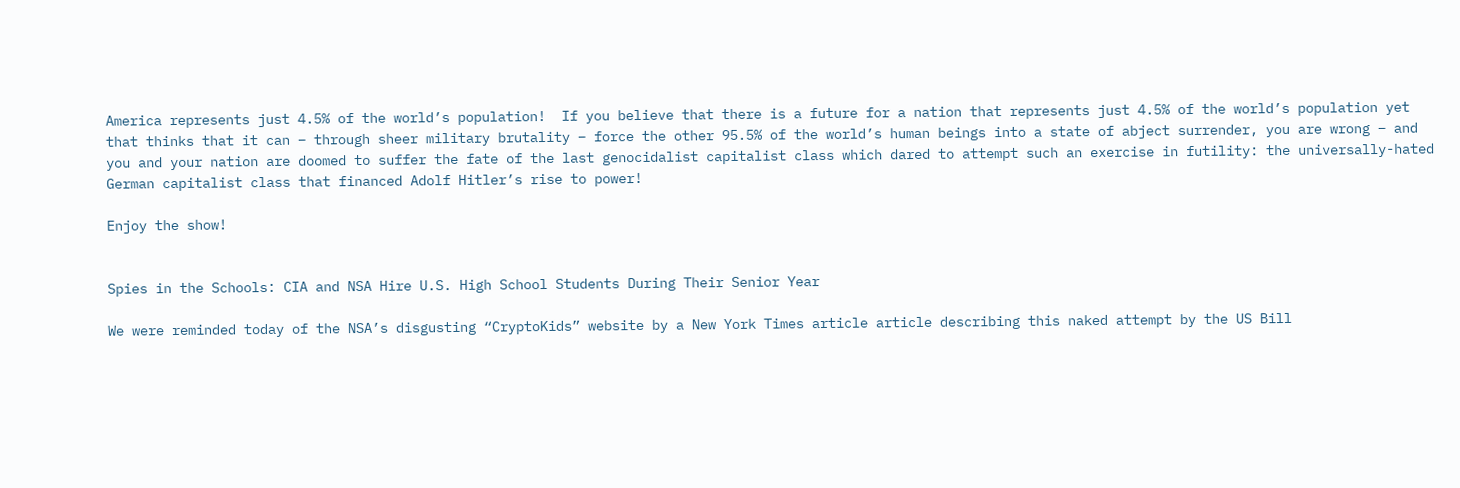America represents just 4.5% of the world’s population!  If you believe that there is a future for a nation that represents just 4.5% of the world’s population yet that thinks that it can – through sheer military brutality – force the other 95.5% of the world’s human beings into a state of abject surrender, you are wrong – and you and your nation are doomed to suffer the fate of the last genocidalist capitalist class which dared to attempt such an exercise in futility: the universally-hated German capitalist class that financed Adolf Hitler’s rise to power!

Enjoy the show!


Spies in the Schools: CIA and NSA Hire U.S. High School Students During Their Senior Year

We were reminded today of the NSA’s disgusting “CryptoKids” website by a New York Times article article describing this naked attempt by the US Bill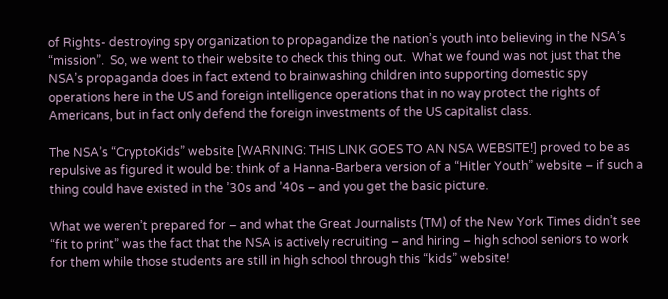of Rights- destroying spy organization to propagandize the nation’s youth into believing in the NSA’s “mission”.  So, we went to their website to check this thing out.  What we found was not just that the NSA’s propaganda does in fact extend to brainwashing children into supporting domestic spy operations here in the US and foreign intelligence operations that in no way protect the rights of Americans, but in fact only defend the foreign investments of the US capitalist class.

The NSA’s “CryptoKids” website [WARNING: THIS LINK GOES TO AN NSA WEBSITE!] proved to be as repulsive as figured it would be: think of a Hanna-Barbera version of a “Hitler Youth” website – if such a thing could have existed in the ’30s and ’40s – and you get the basic picture.

What we weren’t prepared for – and what the Great Journalists (TM) of the New York Times didn’t see “fit to print” was the fact that the NSA is actively recruiting – and hiring – high school seniors to work for them while those students are still in high school through this “kids” website!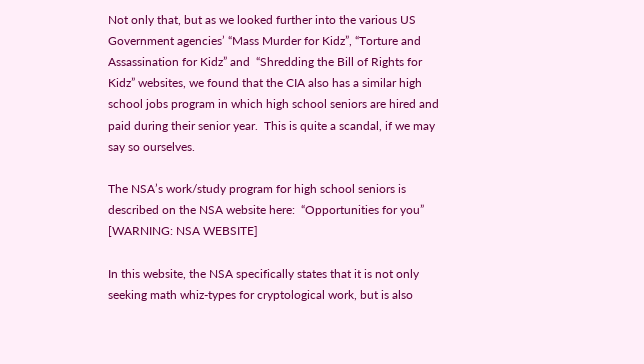Not only that, but as we looked further into the various US Government agencies’ “Mass Murder for Kidz”, “Torture and Assassination for Kidz” and  “Shredding the Bill of Rights for Kidz” websites, we found that the CIA also has a similar high school jobs program in which high school seniors are hired and paid during their senior year.  This is quite a scandal, if we may say so ourselves.

The NSA’s work/study program for high school seniors is described on the NSA website here:  “Opportunities for you” [WARNING: NSA WEBSITE]

In this website, the NSA specifically states that it is not only seeking math whiz-types for cryptological work, but is also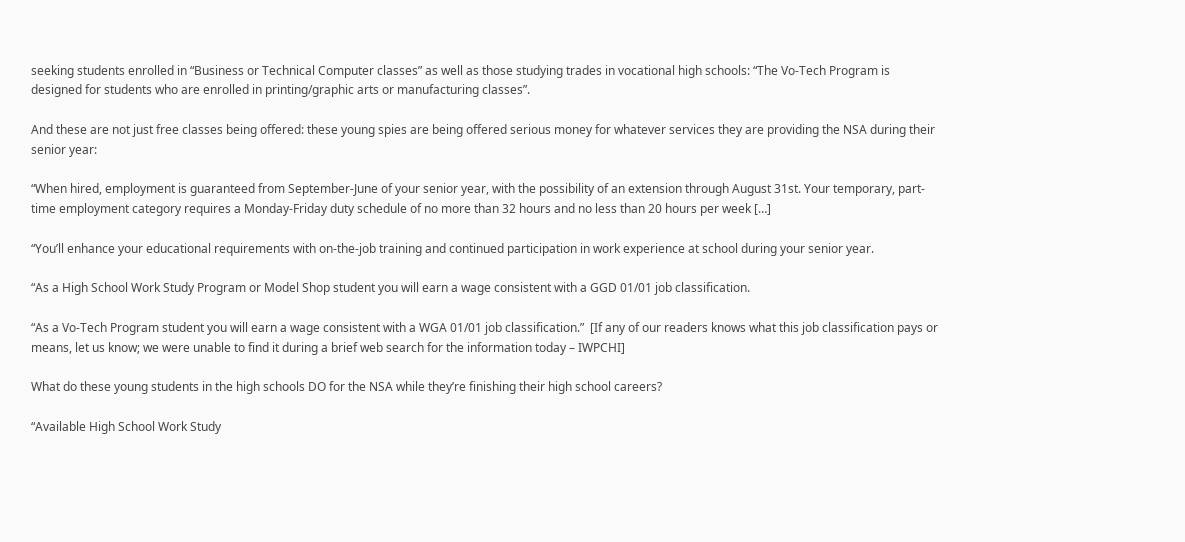seeking students enrolled in “Business or Technical Computer classes” as well as those studying trades in vocational high schools: “The Vo-Tech Program is designed for students who are enrolled in printing/graphic arts or manufacturing classes”.

And these are not just free classes being offered: these young spies are being offered serious money for whatever services they are providing the NSA during their senior year:

“When hired, employment is guaranteed from September-June of your senior year, with the possibility of an extension through August 31st. Your temporary, part-time employment category requires a Monday-Friday duty schedule of no more than 32 hours and no less than 20 hours per week […]

“You’ll enhance your educational requirements with on-the-job training and continued participation in work experience at school during your senior year.

“As a High School Work Study Program or Model Shop student you will earn a wage consistent with a GGD 01/01 job classification.

“As a Vo-Tech Program student you will earn a wage consistent with a WGA 01/01 job classification.”  [If any of our readers knows what this job classification pays or means, let us know; we were unable to find it during a brief web search for the information today – IWPCHI]

What do these young students in the high schools DO for the NSA while they’re finishing their high school careers?

“Available High School Work Study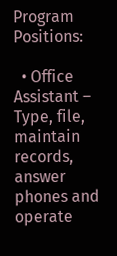Program Positions:

  • Office Assistant – Type, file, maintain records, answer phones and operate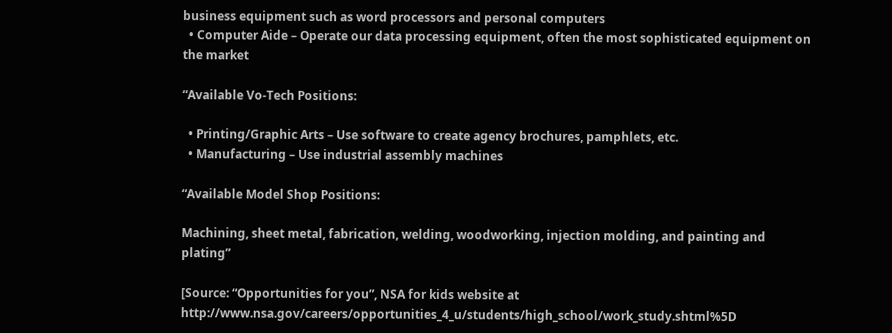business equipment such as word processors and personal computers
  • Computer Aide – Operate our data processing equipment, often the most sophisticated equipment on the market

“Available Vo-Tech Positions:

  • Printing/Graphic Arts – Use software to create agency brochures, pamphlets, etc.
  • Manufacturing – Use industrial assembly machines

“Available Model Shop Positions:

Machining, sheet metal, fabrication, welding, woodworking, injection molding, and painting and plating”

[Source: “Opportunities for you”, NSA for kids website at http://www.nsa.gov/careers/opportunities_4_u/students/high_school/work_study.shtml%5D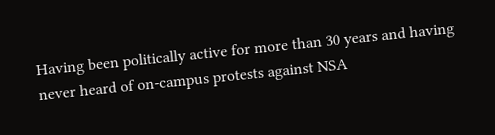Having been politically active for more than 30 years and having never heard of on-campus protests against NSA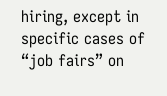hiring, except in specific cases of “job fairs” on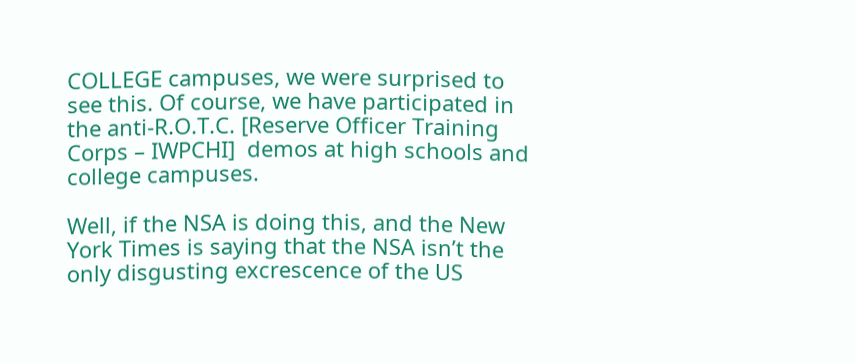COLLEGE campuses, we were surprised to see this. Of course, we have participated in the anti-R.O.T.C. [Reserve Officer Training Corps – IWPCHI]  demos at high schools and college campuses.

Well, if the NSA is doing this, and the New York Times is saying that the NSA isn’t the only disgusting excrescence of the US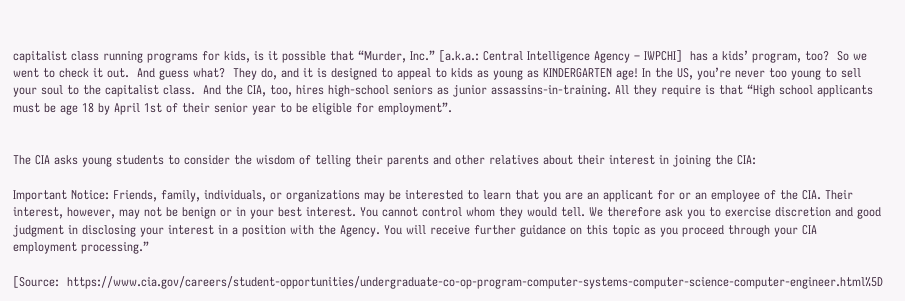capitalist class running programs for kids, is it possible that “Murder, Inc.” [a.k.a.: Central Intelligence Agency – IWPCHI]  has a kids’ program, too?  So we went to check it out.  And guess what?  They do, and it is designed to appeal to kids as young as KINDERGARTEN age! In the US, you’re never too young to sell your soul to the capitalist class.  And the CIA, too, hires high-school seniors as junior assassins-in-training. All they require is that “High school applicants must be age 18 by April 1st of their senior year to be eligible for employment”.


The CIA asks young students to consider the wisdom of telling their parents and other relatives about their interest in joining the CIA:

Important Notice: Friends, family, individuals, or organizations may be interested to learn that you are an applicant for or an employee of the CIA. Their interest, however, may not be benign or in your best interest. You cannot control whom they would tell. We therefore ask you to exercise discretion and good judgment in disclosing your interest in a position with the Agency. You will receive further guidance on this topic as you proceed through your CIA employment processing.”

[Source:  https://www.cia.gov/careers/student-opportunities/undergraduate-co-op-program-computer-systems-computer-science-computer-engineer.html%5D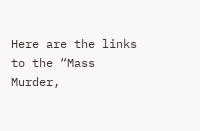Here are the links to the “Mass Murder,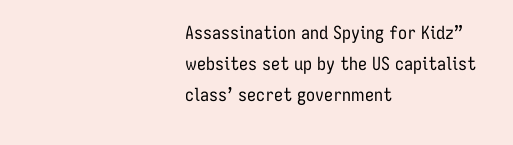Assassination and Spying for Kidz” websites set up by the US capitalist class’ secret government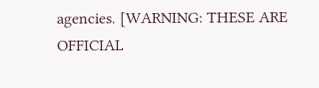agencies. [WARNING: THESE ARE OFFICIAL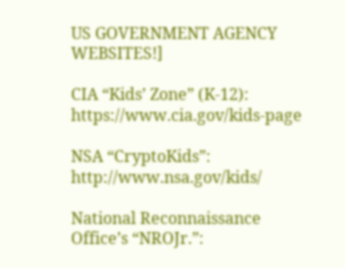US GOVERNMENT AGENCY WEBSITES!]

CIA “Kids’ Zone” (K-12):  https://www.cia.gov/kids-page

NSA “CryptoKids”: http://www.nsa.gov/kids/

National Reconnaissance Office’s “NROJr.”: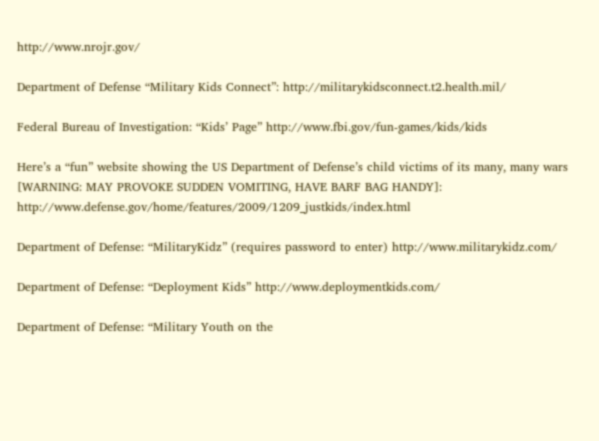http://www.nrojr.gov/

Department of Defense “Military Kids Connect”: http://militarykidsconnect.t2.health.mil/

Federal Bureau of Investigation: “Kids’ Page” http://www.fbi.gov/fun-games/kids/kids

Here’s a “fun” website showing the US Department of Defense’s child victims of its many, many wars [WARNING: MAY PROVOKE SUDDEN VOMITING, HAVE BARF BAG HANDY]: http://www.defense.gov/home/features/2009/1209_justkids/index.html

Department of Defense: “MilitaryKidz” (requires password to enter) http://www.militarykidz.com/

Department of Defense: “Deployment Kids” http://www.deploymentkids.com/

Department of Defense: “Military Youth on the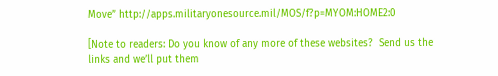Move” http://apps.militaryonesource.mil/MOS/f?p=MYOM:HOME2:0

[Note to readers: Do you know of any more of these websites?  Send us the links and we’ll put them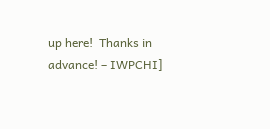up here!  Thanks in advance! – IWPCHI]